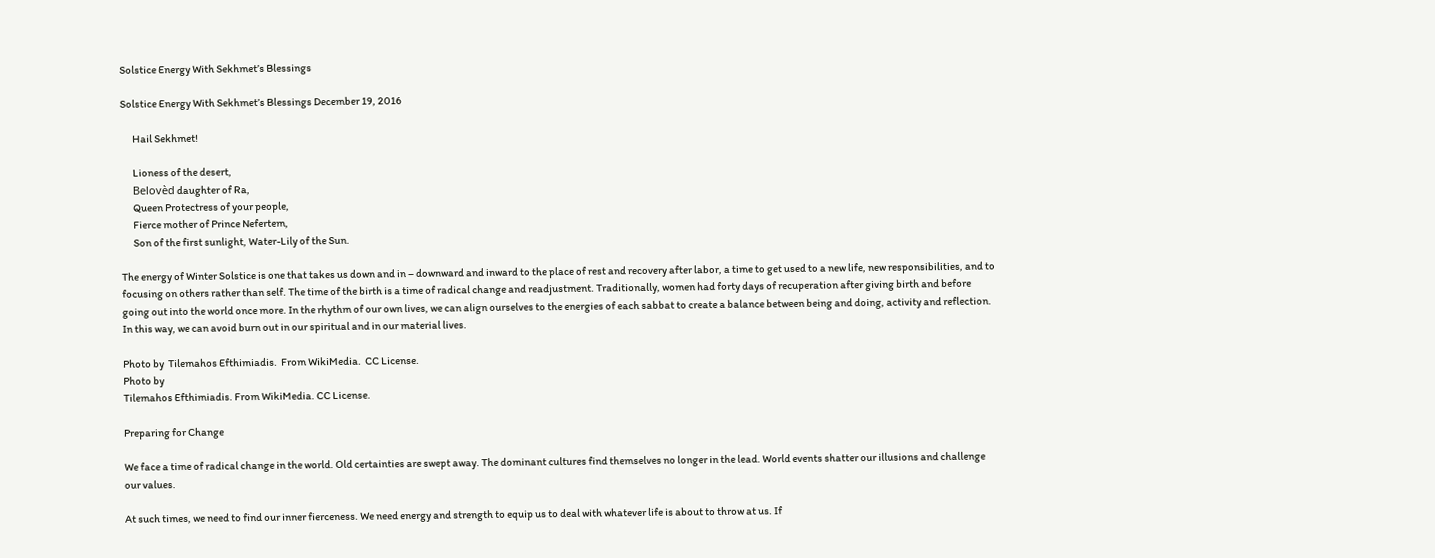Solstice Energy With Sekhmet’s Blessings

Solstice Energy With Sekhmet’s Blessings December 19, 2016

      Hail Sekhmet!

      Lioness of the desert,
      Belovèd daughter of Ra,
      Queen Protectress of your people,
      Fierce mother of Prince Nefertem,
      Son of the first sunlight, Water-Lily of the Sun.

The energy of Winter Solstice is one that takes us down and in – downward and inward to the place of rest and recovery after labor, a time to get used to a new life, new responsibilities, and to focusing on others rather than self. The time of the birth is a time of radical change and readjustment. Traditionally, women had forty days of recuperation after giving birth and before going out into the world once more. In the rhythm of our own lives, we can align ourselves to the energies of each sabbat to create a balance between being and doing, activity and reflection. In this way, we can avoid burn out in our spiritual and in our material lives.

Photo by  Tilemahos Efthimiadis.  From WikiMedia.  CC License.
Photo by
Tilemahos Efthimiadis. From WikiMedia. CC License.

Preparing for Change

We face a time of radical change in the world. Old certainties are swept away. The dominant cultures find themselves no longer in the lead. World events shatter our illusions and challenge our values.

At such times, we need to find our inner fierceness. We need energy and strength to equip us to deal with whatever life is about to throw at us. If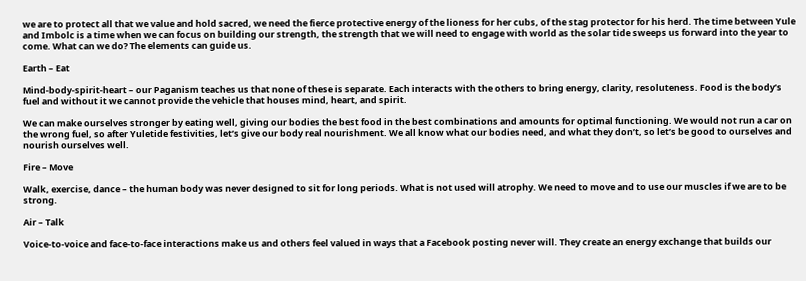we are to protect all that we value and hold sacred, we need the fierce protective energy of the lioness for her cubs, of the stag protector for his herd. The time between Yule and Imbolc is a time when we can focus on building our strength, the strength that we will need to engage with world as the solar tide sweeps us forward into the year to come. What can we do? The elements can guide us.

Earth – Eat

Mind-body-spirit-heart – our Paganism teaches us that none of these is separate. Each interacts with the others to bring energy, clarity, resoluteness. Food is the body’s fuel and without it we cannot provide the vehicle that houses mind, heart, and spirit.

We can make ourselves stronger by eating well, giving our bodies the best food in the best combinations and amounts for optimal functioning. We would not run a car on the wrong fuel, so after Yuletide festivities, let’s give our body real nourishment. We all know what our bodies need, and what they don’t, so let’s be good to ourselves and nourish ourselves well.

Fire – Move

Walk, exercise, dance – the human body was never designed to sit for long periods. What is not used will atrophy. We need to move and to use our muscles if we are to be strong.

Air – Talk

Voice-to-voice and face-to-face interactions make us and others feel valued in ways that a Facebook posting never will. They create an energy exchange that builds our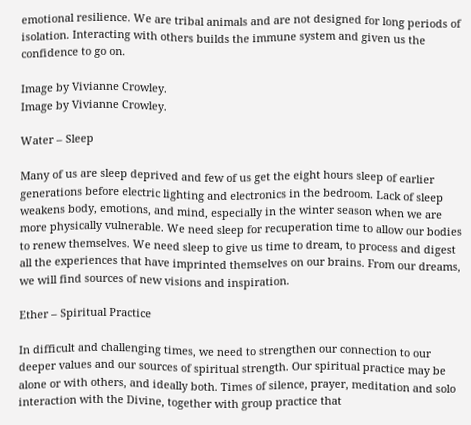emotional resilience. We are tribal animals and are not designed for long periods of isolation. Interacting with others builds the immune system and given us the confidence to go on.

Image by Vivianne Crowley.
Image by Vivianne Crowley.

Water – Sleep

Many of us are sleep deprived and few of us get the eight hours sleep of earlier generations before electric lighting and electronics in the bedroom. Lack of sleep weakens body, emotions, and mind, especially in the winter season when we are more physically vulnerable. We need sleep for recuperation time to allow our bodies to renew themselves. We need sleep to give us time to dream, to process and digest all the experiences that have imprinted themselves on our brains. From our dreams, we will find sources of new visions and inspiration.

Ether – Spiritual Practice

In difficult and challenging times, we need to strengthen our connection to our deeper values and our sources of spiritual strength. Our spiritual practice may be alone or with others, and ideally both. Times of silence, prayer, meditation and solo interaction with the Divine, together with group practice that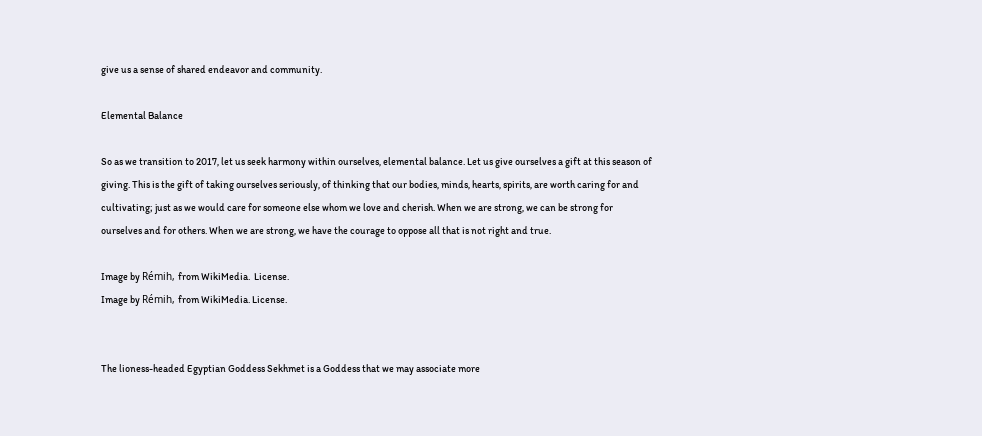give us a sense of shared endeavor and community.

Elemental Balance

So as we transition to 2017, let us seek harmony within ourselves, elemental balance. Let us give ourselves a gift at this season of giving. This is the gift of taking ourselves seriously, of thinking that our bodies, minds, hearts, spirits, are worth caring for and cultivating; just as we would care for someone else whom we love and cherish. When we are strong, we can be strong for ourselves and for others. When we are strong, we have the courage to oppose all that is not right and true.

Image by Rémih, from WikiMedia.  License.
Image by Rémih, from WikiMedia. License.


The lioness-headed Egyptian Goddess Sekhmet is a Goddess that we may associate more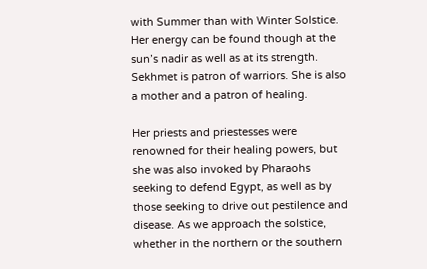with Summer than with Winter Solstice. Her energy can be found though at the sun’s nadir as well as at its strength. Sekhmet is patron of warriors. She is also a mother and a patron of healing.

Her priests and priestesses were renowned for their healing powers, but she was also invoked by Pharaohs seeking to defend Egypt, as well as by those seeking to drive out pestilence and disease. As we approach the solstice, whether in the northern or the southern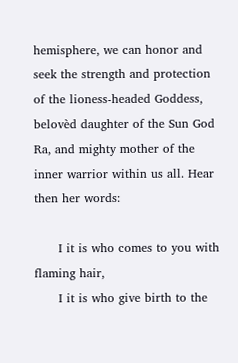hemisphere, we can honor and seek the strength and protection of the lioness-headed Goddess, belovèd daughter of the Sun God Ra, and mighty mother of the inner warrior within us all. Hear then her words:

      I it is who comes to you with flaming hair,
      I it is who give birth to the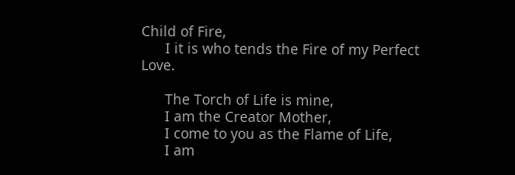Child of Fire,
      I it is who tends the Fire of my Perfect Love.

      The Torch of Life is mine,
      I am the Creator Mother,
      I come to you as the Flame of Life,
      I am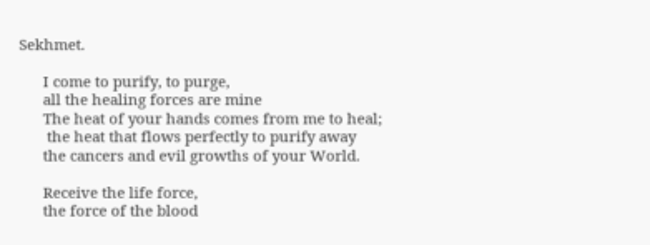Sekhmet.

      I come to purify, to purge,
      all the healing forces are mine
      The heat of your hands comes from me to heal;
       the heat that flows perfectly to purify away
      the cancers and evil growths of your World.

      Receive the life force,
      the force of the blood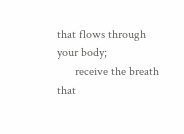that flows through your body;
      receive the breath that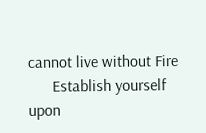cannot live without Fire
      Establish yourself upon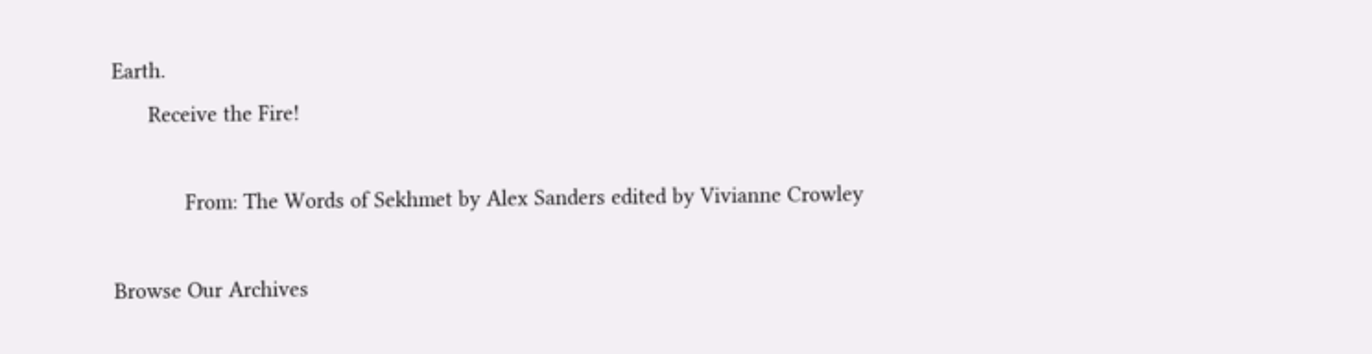Earth.
      Receive the Fire!

            From: The Words of Sekhmet by Alex Sanders edited by Vivianne Crowley

Browse Our Archives